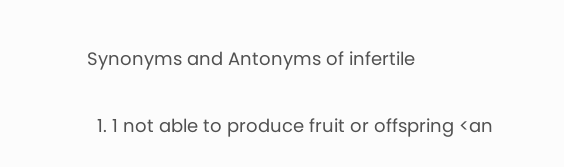Synonyms and Antonyms of infertile

  1. 1 not able to produce fruit or offspring <an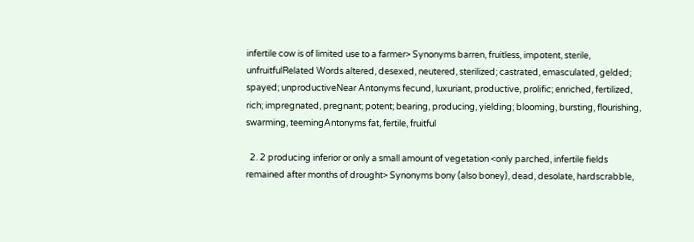infertile cow is of limited use to a farmer> Synonyms barren, fruitless, impotent, sterile, unfruitfulRelated Words altered, desexed, neutered, sterilized; castrated, emasculated, gelded; spayed; unproductiveNear Antonyms fecund, luxuriant, productive, prolific; enriched, fertilized, rich; impregnated, pregnant; potent; bearing, producing, yielding; blooming, bursting, flourishing, swarming, teemingAntonyms fat, fertile, fruitful

  2. 2 producing inferior or only a small amount of vegetation <only parched, infertile fields remained after months of drought> Synonyms bony (also boney), dead, desolate, hardscrabble,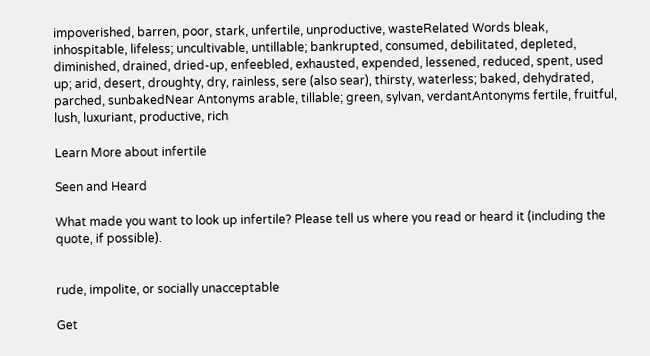impoverished, barren, poor, stark, unfertile, unproductive, wasteRelated Words bleak, inhospitable, lifeless; uncultivable, untillable; bankrupted, consumed, debilitated, depleted, diminished, drained, dried-up, enfeebled, exhausted, expended, lessened, reduced, spent, used up; arid, desert, droughty, dry, rainless, sere (also sear), thirsty, waterless; baked, dehydrated, parched, sunbakedNear Antonyms arable, tillable; green, sylvan, verdantAntonyms fertile, fruitful, lush, luxuriant, productive, rich

Learn More about infertile

Seen and Heard

What made you want to look up infertile? Please tell us where you read or heard it (including the quote, if possible).


rude, impolite, or socially unacceptable

Get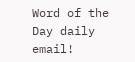Word of the Day daily email!